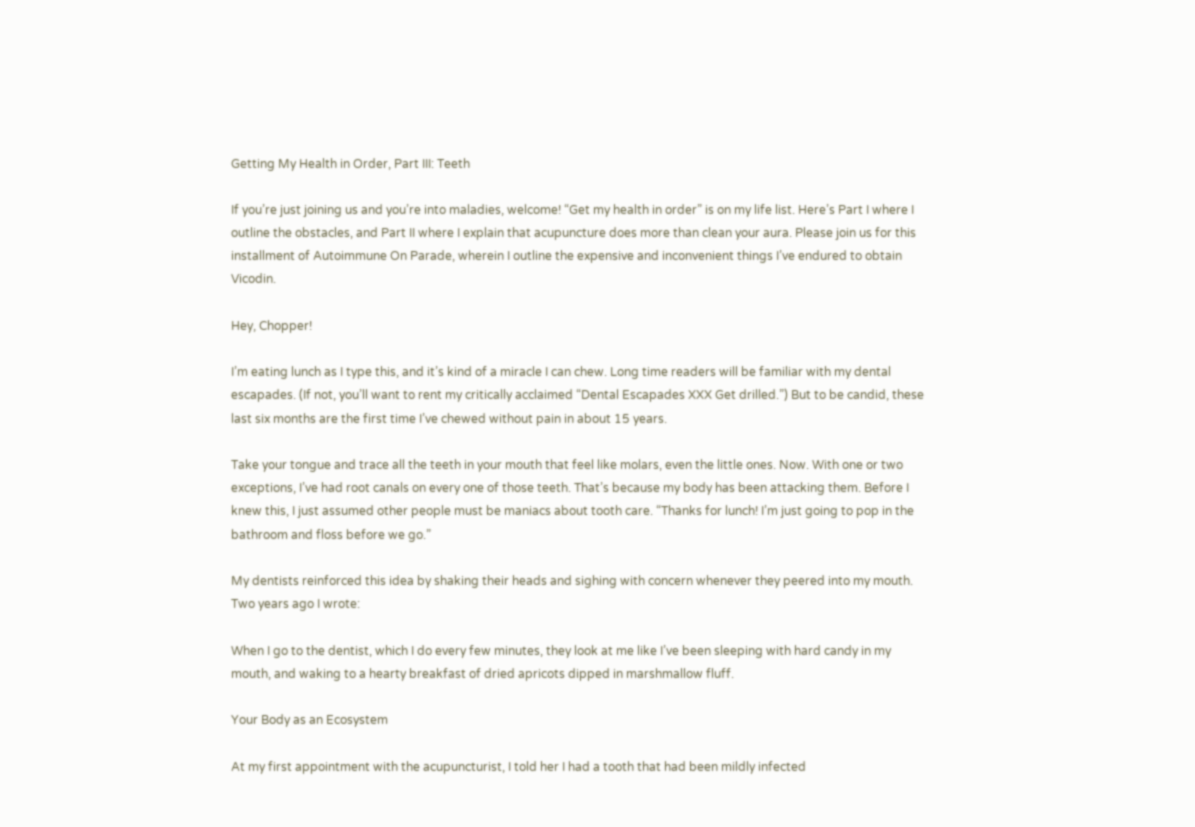Getting My Health in Order, Part III: Teeth

If you’re just joining us and you’re into maladies, welcome! “Get my health in order” is on my life list. Here’s Part I where I outline the obstacles, and Part II where I explain that acupuncture does more than clean your aura. Please join us for this installment of Autoimmune On Parade, wherein I outline the expensive and inconvenient things I’ve endured to obtain Vicodin.

Hey, Chopper!

I’m eating lunch as I type this, and it’s kind of a miracle I can chew. Long time readers will be familiar with my dental escapades. (If not, you’ll want to rent my critically acclaimed “Dental Escapades XXX Get drilled.”) But to be candid, these last six months are the first time I’ve chewed without pain in about 15 years.

Take your tongue and trace all the teeth in your mouth that feel like molars, even the little ones. Now. With one or two exceptions, I’ve had root canals on every one of those teeth. That’s because my body has been attacking them. Before I knew this, I just assumed other people must be maniacs about tooth care. “Thanks for lunch! I’m just going to pop in the bathroom and floss before we go.”

My dentists reinforced this idea by shaking their heads and sighing with concern whenever they peered into my mouth. Two years ago I wrote:

When I go to the dentist, which I do every few minutes, they look at me like I’ve been sleeping with hard candy in my mouth, and waking to a hearty breakfast of dried apricots dipped in marshmallow fluff.

Your Body as an Ecosystem

At my first appointment with the acupuncturist, I told her I had a tooth that had been mildly infected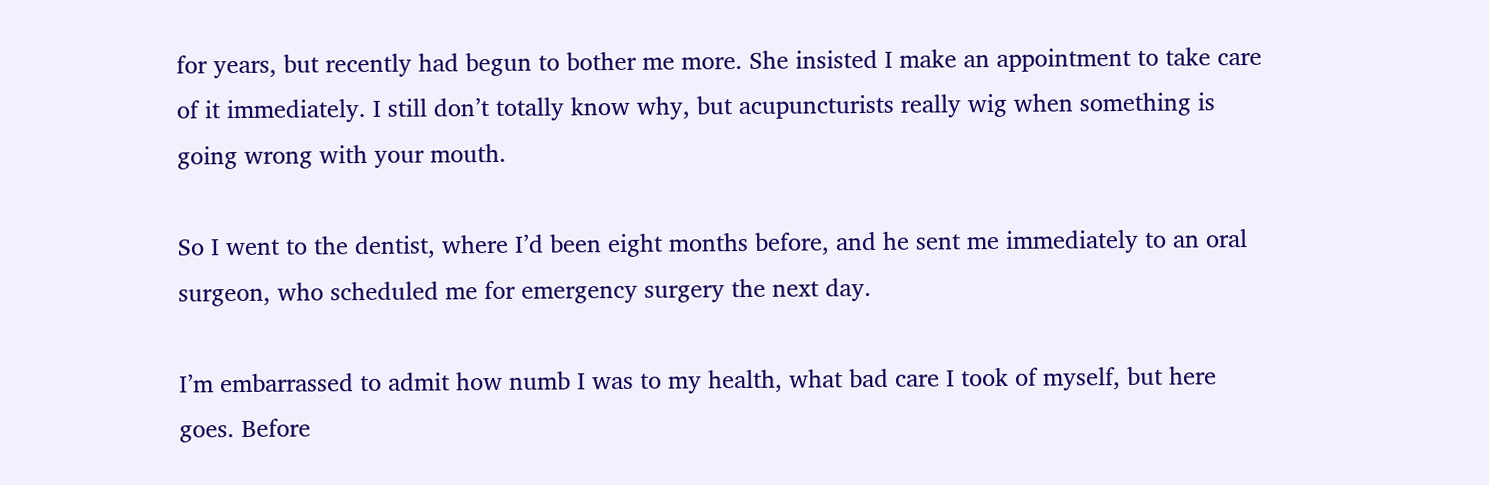for years, but recently had begun to bother me more. She insisted I make an appointment to take care of it immediately. I still don’t totally know why, but acupuncturists really wig when something is going wrong with your mouth.

So I went to the dentist, where I’d been eight months before, and he sent me immediately to an oral surgeon, who scheduled me for emergency surgery the next day.

I’m embarrassed to admit how numb I was to my health, what bad care I took of myself, but here goes. Before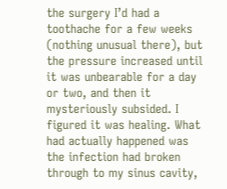the surgery I’d had a toothache for a few weeks (nothing unusual there), but the pressure increased until it was unbearable for a day or two, and then it mysteriously subsided. I figured it was healing. What had actually happened was the infection had broken through to my sinus cavity,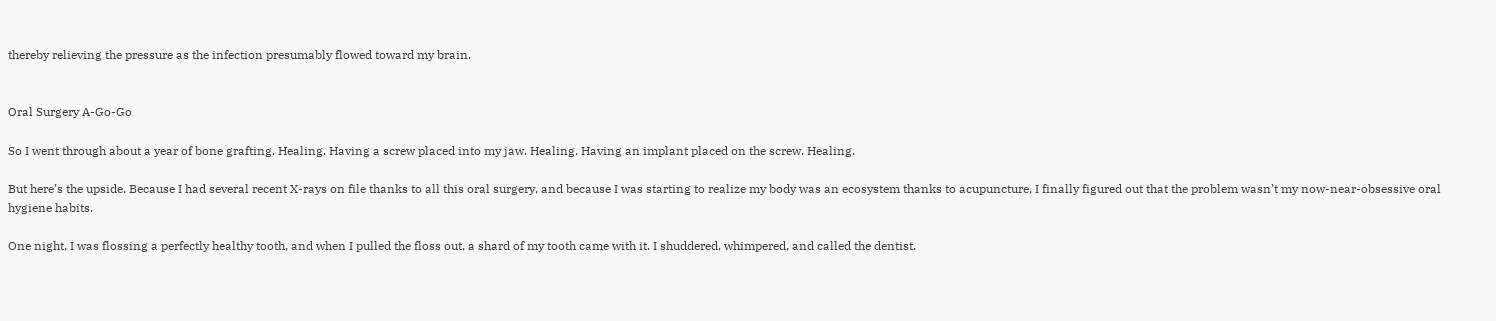thereby relieving the pressure as the infection presumably flowed toward my brain.


Oral Surgery A-Go-Go

So I went through about a year of bone grafting. Healing. Having a screw placed into my jaw. Healing. Having an implant placed on the screw. Healing.

But here’s the upside. Because I had several recent X-rays on file thanks to all this oral surgery, and because I was starting to realize my body was an ecosystem thanks to acupuncture, I finally figured out that the problem wasn’t my now-near-obsessive oral hygiene habits.

One night, I was flossing a perfectly healthy tooth, and when I pulled the floss out, a shard of my tooth came with it. I shuddered, whimpered, and called the dentist.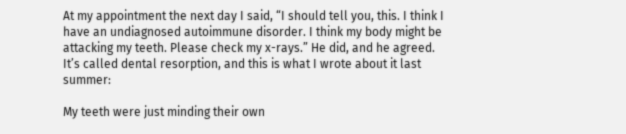At my appointment the next day I said, “I should tell you, this. I think I have an undiagnosed autoimmune disorder. I think my body might be attacking my teeth. Please check my x-rays.” He did, and he agreed. It’s called dental resorption, and this is what I wrote about it last summer:

My teeth were just minding their own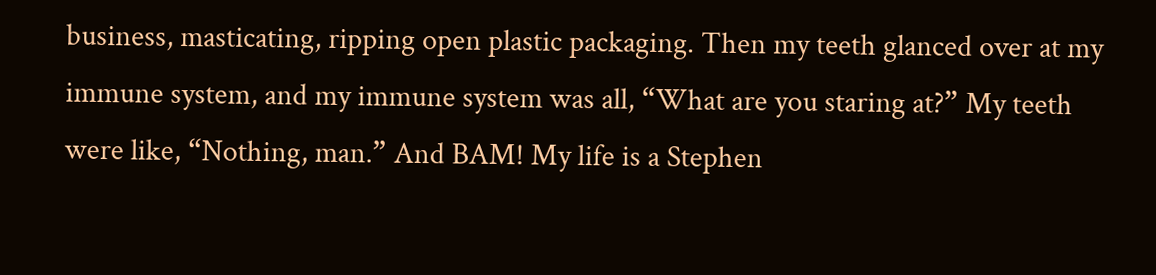business, masticating, ripping open plastic packaging. Then my teeth glanced over at my immune system, and my immune system was all, “What are you staring at?” My teeth were like, “Nothing, man.” And BAM! My life is a Stephen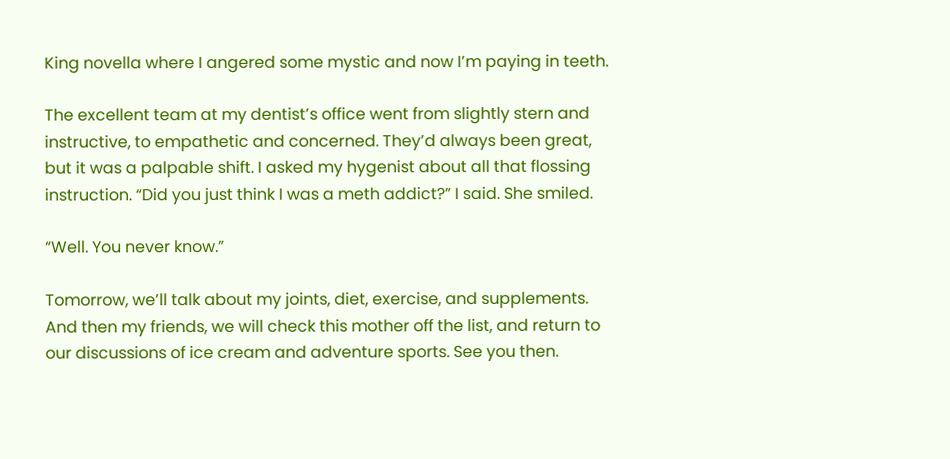King novella where I angered some mystic and now I’m paying in teeth.

The excellent team at my dentist’s office went from slightly stern and instructive, to empathetic and concerned. They’d always been great, but it was a palpable shift. I asked my hygenist about all that flossing instruction. “Did you just think I was a meth addict?” I said. She smiled.

“Well. You never know.”

Tomorrow, we’ll talk about my joints, diet, exercise, and supplements. And then my friends, we will check this mother off the list, and return to our discussions of ice cream and adventure sports. See you then.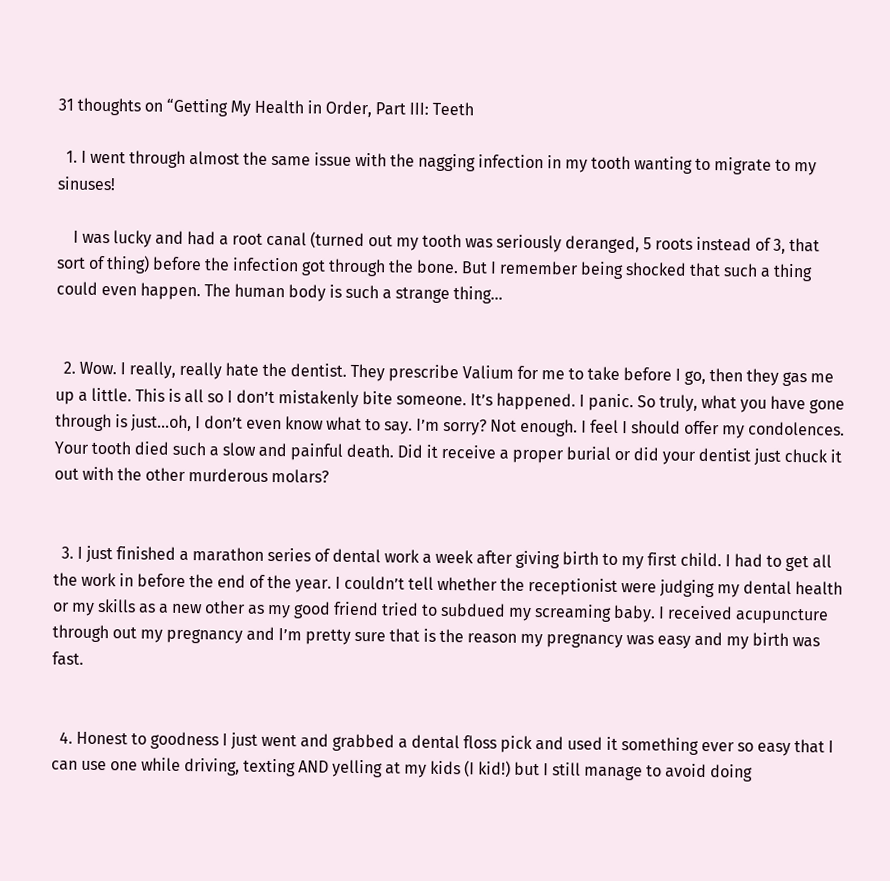31 thoughts on “Getting My Health in Order, Part III: Teeth

  1. I went through almost the same issue with the nagging infection in my tooth wanting to migrate to my sinuses!

    I was lucky and had a root canal (turned out my tooth was seriously deranged, 5 roots instead of 3, that sort of thing) before the infection got through the bone. But I remember being shocked that such a thing could even happen. The human body is such a strange thing…


  2. Wow. I really, really hate the dentist. They prescribe Valium for me to take before I go, then they gas me up a little. This is all so I don’t mistakenly bite someone. It’s happened. I panic. So truly, what you have gone through is just…oh, I don’t even know what to say. I’m sorry? Not enough. I feel I should offer my condolences. Your tooth died such a slow and painful death. Did it receive a proper burial or did your dentist just chuck it out with the other murderous molars?


  3. I just finished a marathon series of dental work a week after giving birth to my first child. I had to get all the work in before the end of the year. I couldn’t tell whether the receptionist were judging my dental health or my skills as a new other as my good friend tried to subdued my screaming baby. I received acupuncture through out my pregnancy and I’m pretty sure that is the reason my pregnancy was easy and my birth was fast.


  4. Honest to goodness I just went and grabbed a dental floss pick and used it something ever so easy that I can use one while driving, texting AND yelling at my kids (I kid!) but I still manage to avoid doing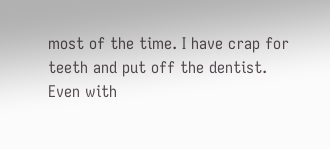most of the time. I have crap for teeth and put off the dentist. Even with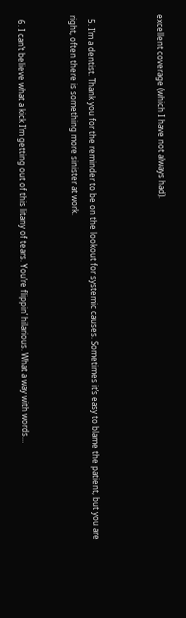excellent coverage (which I have not always had).



  5. I’m a dentist. Thank you for the reminder to be on the lookout for systemic causes. Sometimes it’s easy to blame the patient, but you are right, often there is something more sinister at work.


  6. I can’t believe what a kick I’m getting out of this litany of tears. You’re flippin’ hilarious. What a way with words…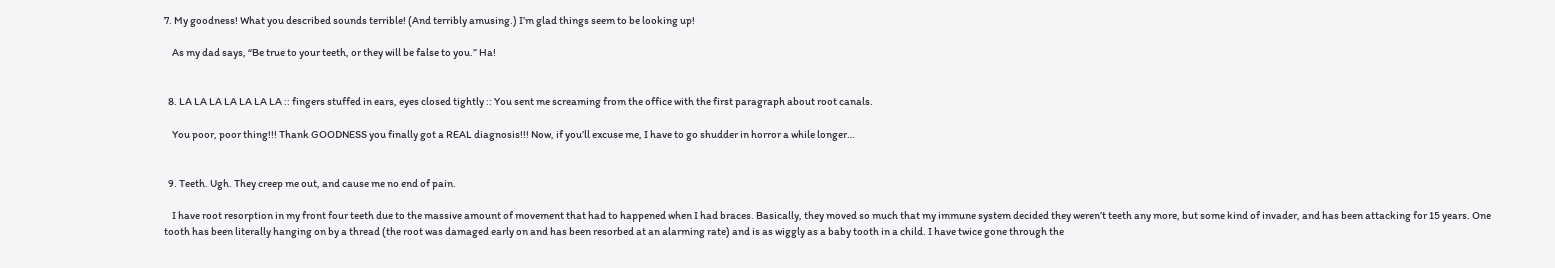7. My goodness! What you described sounds terrible! (And terribly amusing.) I’m glad things seem to be looking up!

    As my dad says, “Be true to your teeth, or they will be false to you.” Ha!


  8. LA LA LA LA LA LA LA :: fingers stuffed in ears, eyes closed tightly :: You sent me screaming from the office with the first paragraph about root canals.

    You poor, poor thing!!! Thank GOODNESS you finally got a REAL diagnosis!!! Now, if you’ll excuse me, I have to go shudder in horror a while longer…


  9. Teeth. Ugh. They creep me out, and cause me no end of pain.

    I have root resorption in my front four teeth due to the massive amount of movement that had to happened when I had braces. Basically, they moved so much that my immune system decided they weren’t teeth any more, but some kind of invader, and has been attacking for 15 years. One tooth has been literally hanging on by a thread (the root was damaged early on and has been resorbed at an alarming rate) and is as wiggly as a baby tooth in a child. I have twice gone through the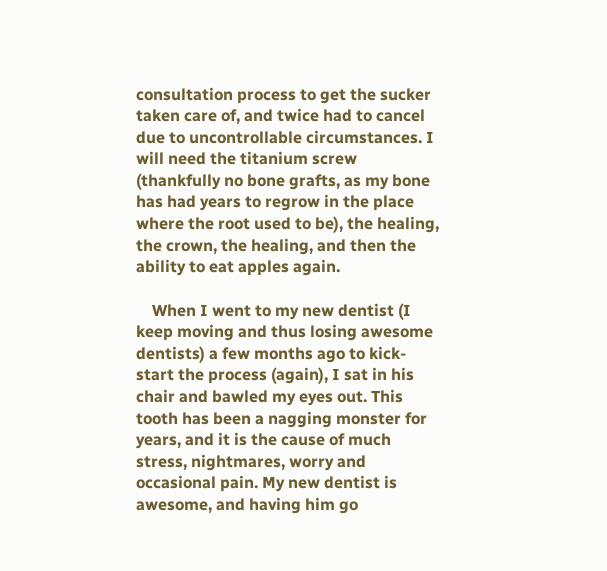consultation process to get the sucker taken care of, and twice had to cancel due to uncontrollable circumstances. I will need the titanium screw (thankfully no bone grafts, as my bone has had years to regrow in the place where the root used to be), the healing, the crown, the healing, and then the ability to eat apples again.

    When I went to my new dentist (I keep moving and thus losing awesome dentists) a few months ago to kick-start the process (again), I sat in his chair and bawled my eyes out. This tooth has been a nagging monster for years, and it is the cause of much stress, nightmares, worry and occasional pain. My new dentist is awesome, and having him go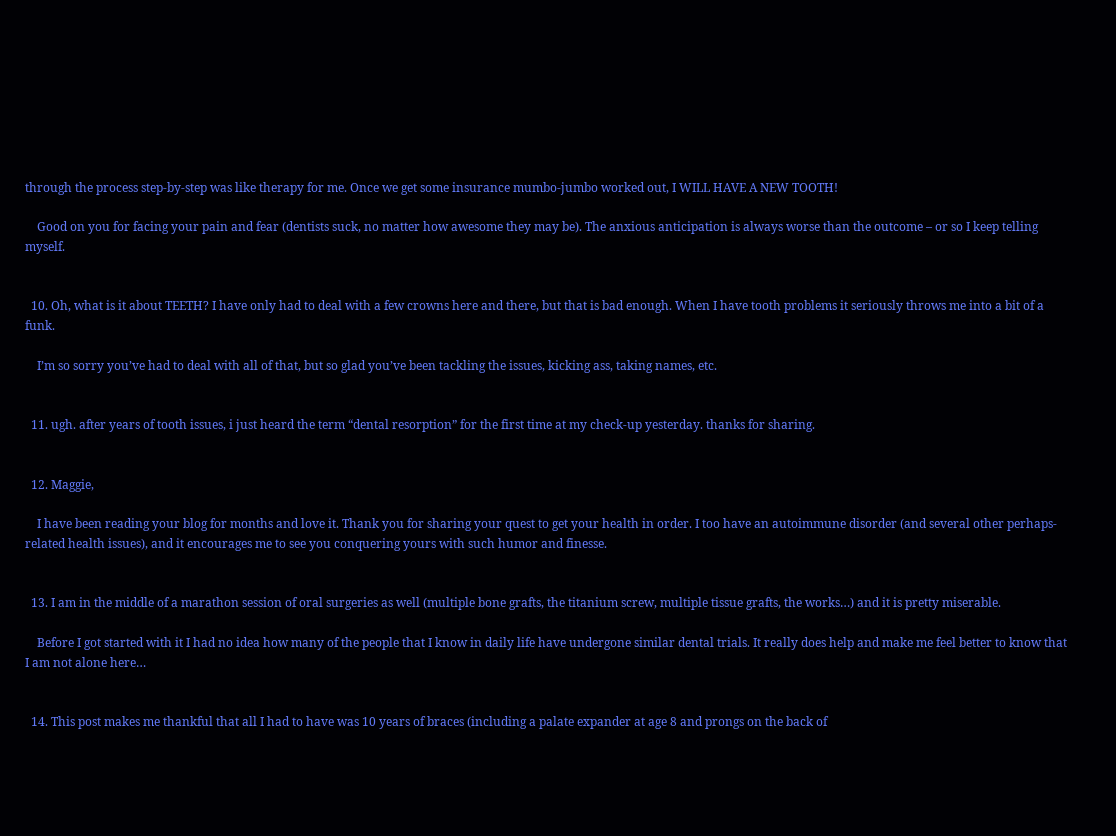through the process step-by-step was like therapy for me. Once we get some insurance mumbo-jumbo worked out, I WILL HAVE A NEW TOOTH!

    Good on you for facing your pain and fear (dentists suck, no matter how awesome they may be). The anxious anticipation is always worse than the outcome – or so I keep telling myself.


  10. Oh, what is it about TEETH? I have only had to deal with a few crowns here and there, but that is bad enough. When I have tooth problems it seriously throws me into a bit of a funk.

    I’m so sorry you’ve had to deal with all of that, but so glad you’ve been tackling the issues, kicking ass, taking names, etc.


  11. ugh. after years of tooth issues, i just heard the term “dental resorption” for the first time at my check-up yesterday. thanks for sharing.


  12. Maggie,

    I have been reading your blog for months and love it. Thank you for sharing your quest to get your health in order. I too have an autoimmune disorder (and several other perhaps-related health issues), and it encourages me to see you conquering yours with such humor and finesse.


  13. I am in the middle of a marathon session of oral surgeries as well (multiple bone grafts, the titanium screw, multiple tissue grafts, the works…) and it is pretty miserable.

    Before I got started with it I had no idea how many of the people that I know in daily life have undergone similar dental trials. It really does help and make me feel better to know that I am not alone here…


  14. This post makes me thankful that all I had to have was 10 years of braces (including a palate expander at age 8 and prongs on the back of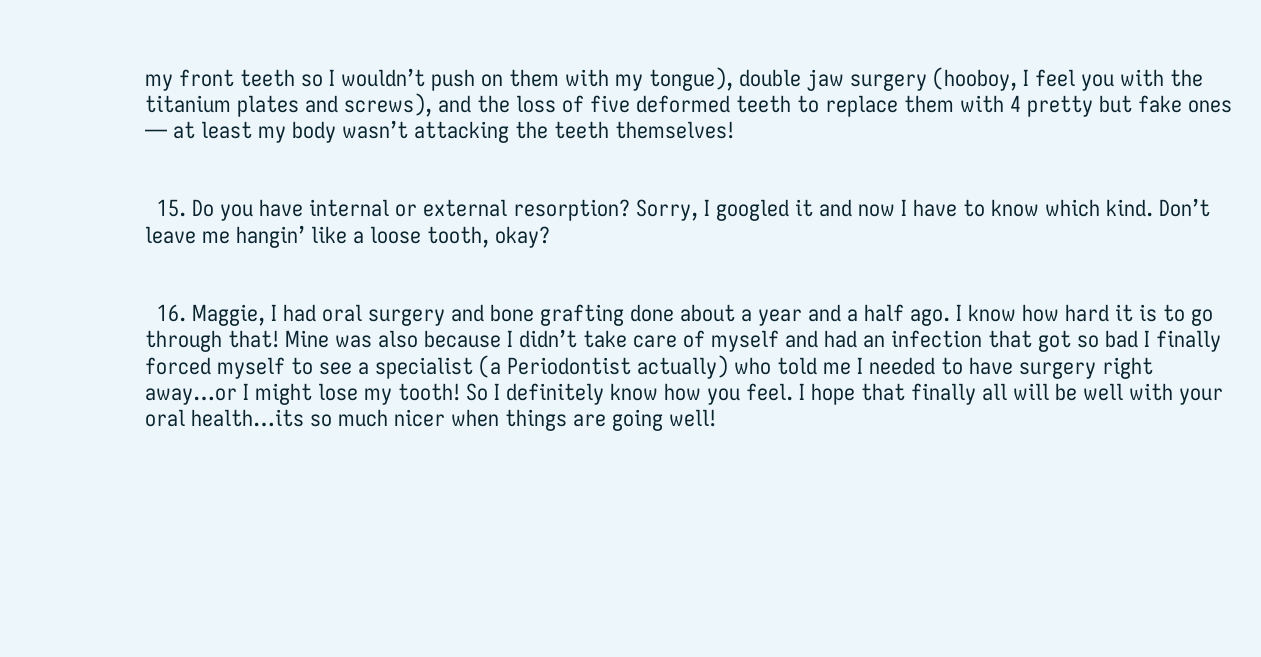my front teeth so I wouldn’t push on them with my tongue), double jaw surgery (hooboy, I feel you with the titanium plates and screws), and the loss of five deformed teeth to replace them with 4 pretty but fake ones — at least my body wasn’t attacking the teeth themselves!


  15. Do you have internal or external resorption? Sorry, I googled it and now I have to know which kind. Don’t leave me hangin’ like a loose tooth, okay?


  16. Maggie, I had oral surgery and bone grafting done about a year and a half ago. I know how hard it is to go through that! Mine was also because I didn’t take care of myself and had an infection that got so bad I finally forced myself to see a specialist (a Periodontist actually) who told me I needed to have surgery right away…or I might lose my tooth! So I definitely know how you feel. I hope that finally all will be well with your oral health…its so much nicer when things are going well!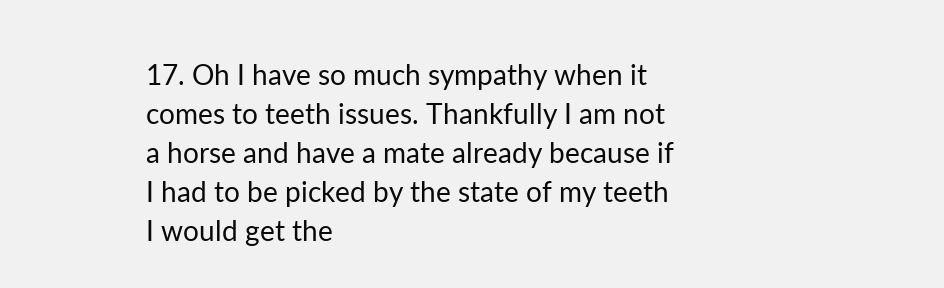17. Oh I have so much sympathy when it comes to teeth issues. Thankfully I am not a horse and have a mate already because if I had to be picked by the state of my teeth I would get the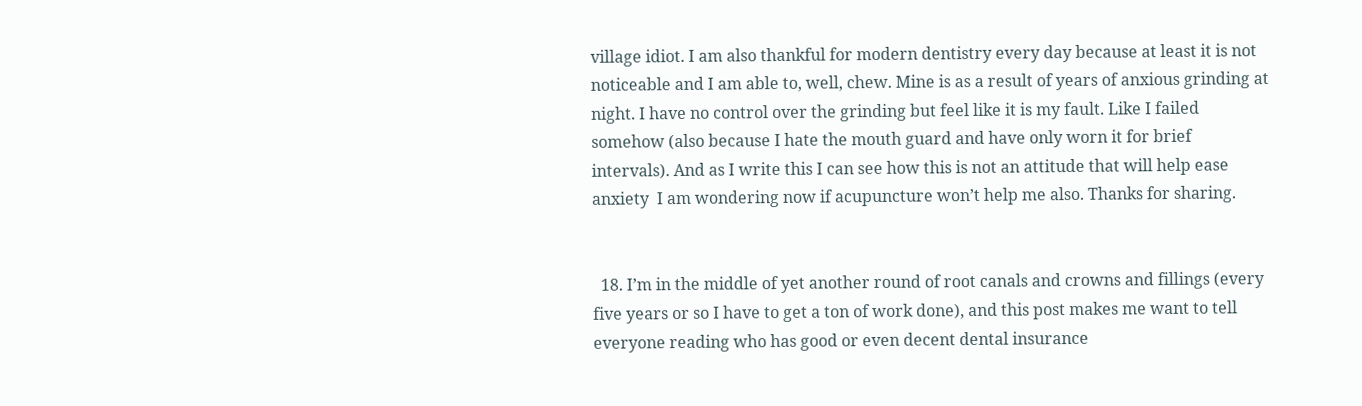village idiot. I am also thankful for modern dentistry every day because at least it is not noticeable and I am able to, well, chew. Mine is as a result of years of anxious grinding at night. I have no control over the grinding but feel like it is my fault. Like I failed somehow (also because I hate the mouth guard and have only worn it for brief intervals). And as I write this I can see how this is not an attitude that will help ease anxiety  I am wondering now if acupuncture won’t help me also. Thanks for sharing.


  18. I’m in the middle of yet another round of root canals and crowns and fillings (every five years or so I have to get a ton of work done), and this post makes me want to tell everyone reading who has good or even decent dental insurance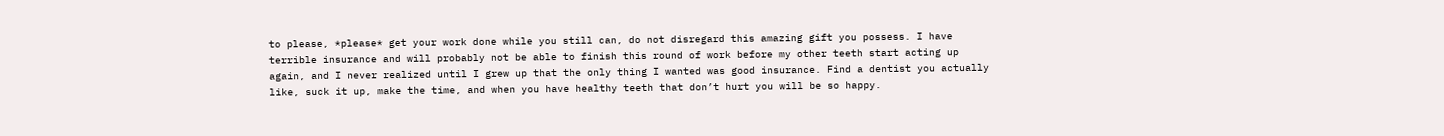to please, *please* get your work done while you still can, do not disregard this amazing gift you possess. I have terrible insurance and will probably not be able to finish this round of work before my other teeth start acting up again, and I never realized until I grew up that the only thing I wanted was good insurance. Find a dentist you actually like, suck it up, make the time, and when you have healthy teeth that don’t hurt you will be so happy.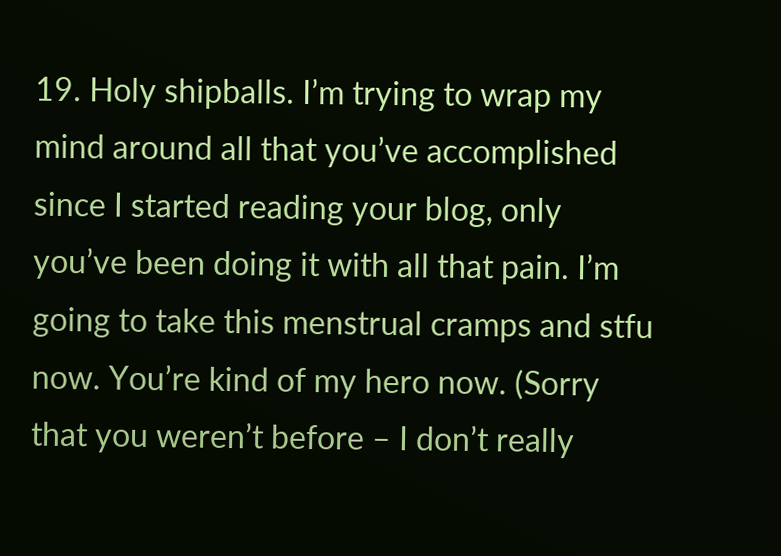19. Holy shipballs. I’m trying to wrap my mind around all that you’ve accomplished since I started reading your blog, only you’ve been doing it with all that pain. I’m going to take this menstrual cramps and stfu now. You’re kind of my hero now. (Sorry that you weren’t before – I don’t really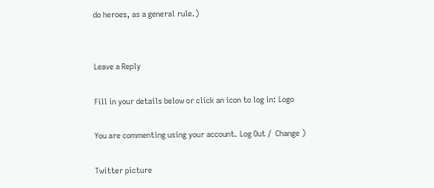do heroes, as a general rule.)


Leave a Reply

Fill in your details below or click an icon to log in: Logo

You are commenting using your account. Log Out /  Change )

Twitter picture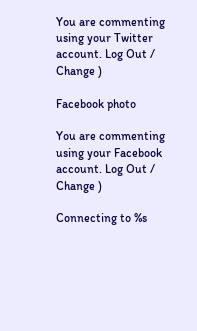You are commenting using your Twitter account. Log Out /  Change )

Facebook photo

You are commenting using your Facebook account. Log Out /  Change )

Connecting to %s